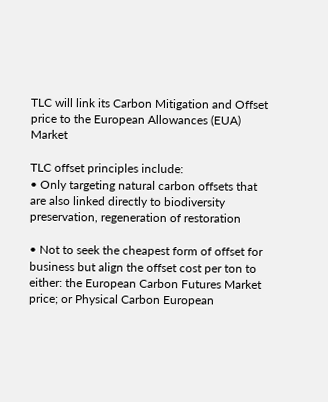TLC will link its Carbon Mitigation and Offset price to the European Allowances (EUA) Market

TLC offset principles include:
• Only targeting natural carbon offsets that are also linked directly to biodiversity preservation, regeneration of restoration

• Not to seek the cheapest form of offset for business but align the offset cost per ton to either: the European Carbon Futures Market price; or Physical Carbon European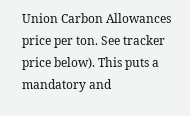Union Carbon Allowances price per ton. See tracker price below). This puts a mandatory and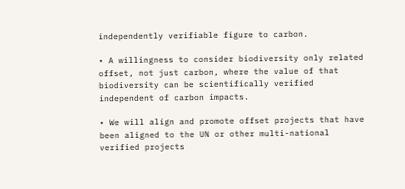independently verifiable figure to carbon.

• A willingness to consider biodiversity only related offset, not just carbon, where the value of that biodiversity can be scientifically verified independent of carbon impacts.

• We will align and promote offset projects that have been aligned to the UN or other multi-national verified projects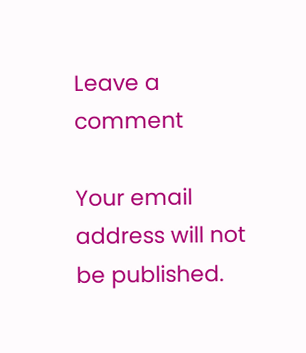Leave a comment

Your email address will not be published.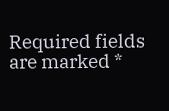Required fields are marked *